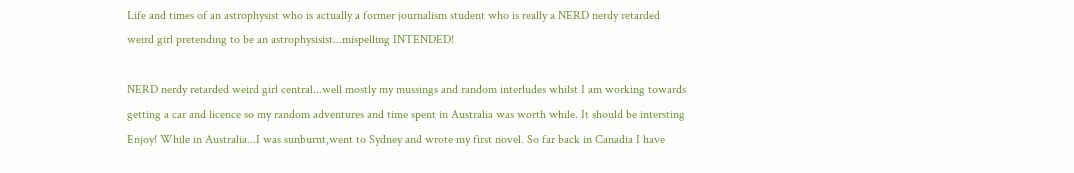Life and times of an astrophysist who is actually a former journalism student who is really a NERD nerdy retarded weird girl pretending to be an astrophysisist...mispelling INTENDED!

NERD nerdy retarded weird girl central...well mostly my mussings and random interludes whilst I am working towards getting a car and licence so my random adventures and time spent in Australia was worth while. It should be intersting Enjoy! While in Australia...I was sunburnt,went to Sydney and wrote my first novel. So far back in Canadia I have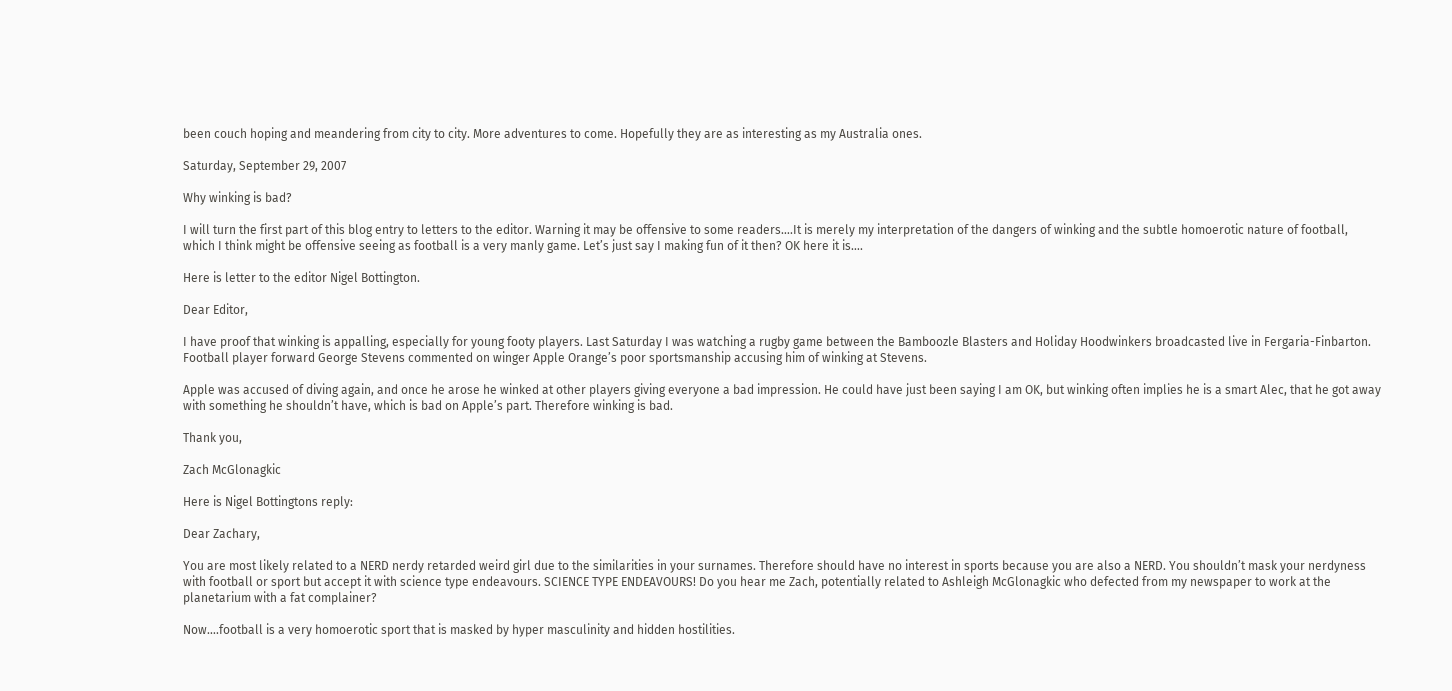been couch hoping and meandering from city to city. More adventures to come. Hopefully they are as interesting as my Australia ones.

Saturday, September 29, 2007

Why winking is bad?

I will turn the first part of this blog entry to letters to the editor. Warning it may be offensive to some readers….It is merely my interpretation of the dangers of winking and the subtle homoerotic nature of football, which I think might be offensive seeing as football is a very manly game. Let’s just say I making fun of it then? OK here it is….

Here is letter to the editor Nigel Bottington.

Dear Editor,

I have proof that winking is appalling, especially for young footy players. Last Saturday I was watching a rugby game between the Bamboozle Blasters and Holiday Hoodwinkers broadcasted live in Fergaria-Finbarton. Football player forward George Stevens commented on winger Apple Orange’s poor sportsmanship accusing him of winking at Stevens.

Apple was accused of diving again, and once he arose he winked at other players giving everyone a bad impression. He could have just been saying I am OK, but winking often implies he is a smart Alec, that he got away with something he shouldn’t have, which is bad on Apple’s part. Therefore winking is bad.

Thank you,

Zach McGlonagkic

Here is Nigel Bottingtons reply:

Dear Zachary,

You are most likely related to a NERD nerdy retarded weird girl due to the similarities in your surnames. Therefore should have no interest in sports because you are also a NERD. You shouldn’t mask your nerdyness with football or sport but accept it with science type endeavours. SCIENCE TYPE ENDEAVOURS! Do you hear me Zach, potentially related to Ashleigh McGlonagkic who defected from my newspaper to work at the planetarium with a fat complainer?

Now….football is a very homoerotic sport that is masked by hyper masculinity and hidden hostilities.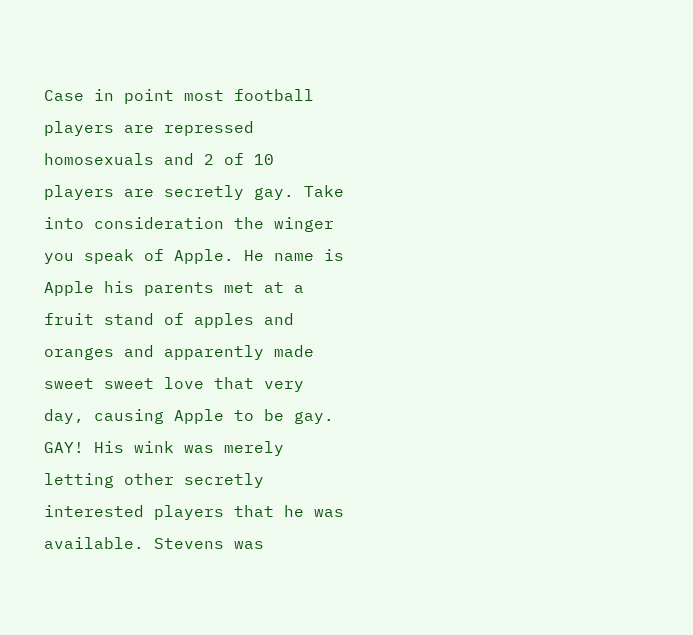Case in point most football players are repressed homosexuals and 2 of 10 players are secretly gay. Take into consideration the winger you speak of Apple. He name is Apple his parents met at a fruit stand of apples and oranges and apparently made sweet sweet love that very day, causing Apple to be gay. GAY! His wink was merely letting other secretly interested players that he was available. Stevens was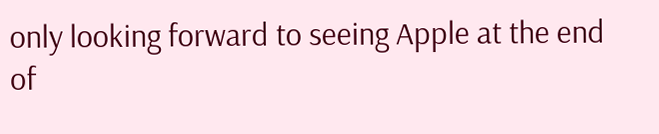only looking forward to seeing Apple at the end of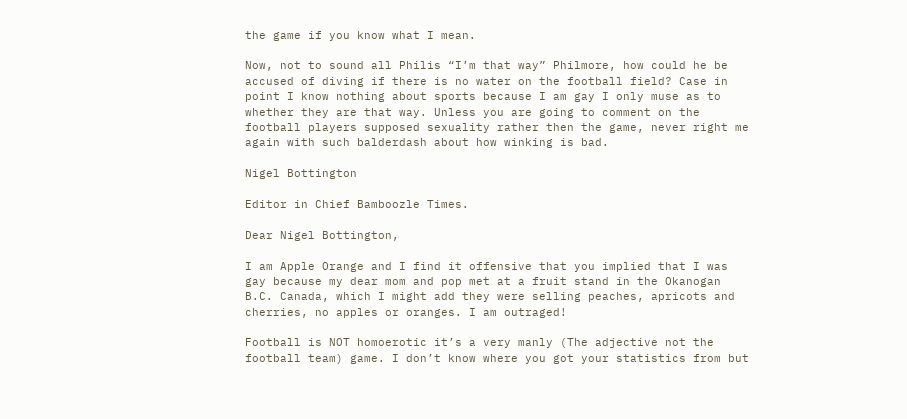the game if you know what I mean.

Now, not to sound all Philis “I’m that way” Philmore, how could he be accused of diving if there is no water on the football field? Case in point I know nothing about sports because I am gay I only muse as to whether they are that way. Unless you are going to comment on the football players supposed sexuality rather then the game, never right me again with such balderdash about how winking is bad.

Nigel Bottington

Editor in Chief Bamboozle Times.

Dear Nigel Bottington,

I am Apple Orange and I find it offensive that you implied that I was gay because my dear mom and pop met at a fruit stand in the Okanogan B.C. Canada, which I might add they were selling peaches, apricots and cherries, no apples or oranges. I am outraged!

Football is NOT homoerotic it’s a very manly (The adjective not the football team) game. I don’t know where you got your statistics from but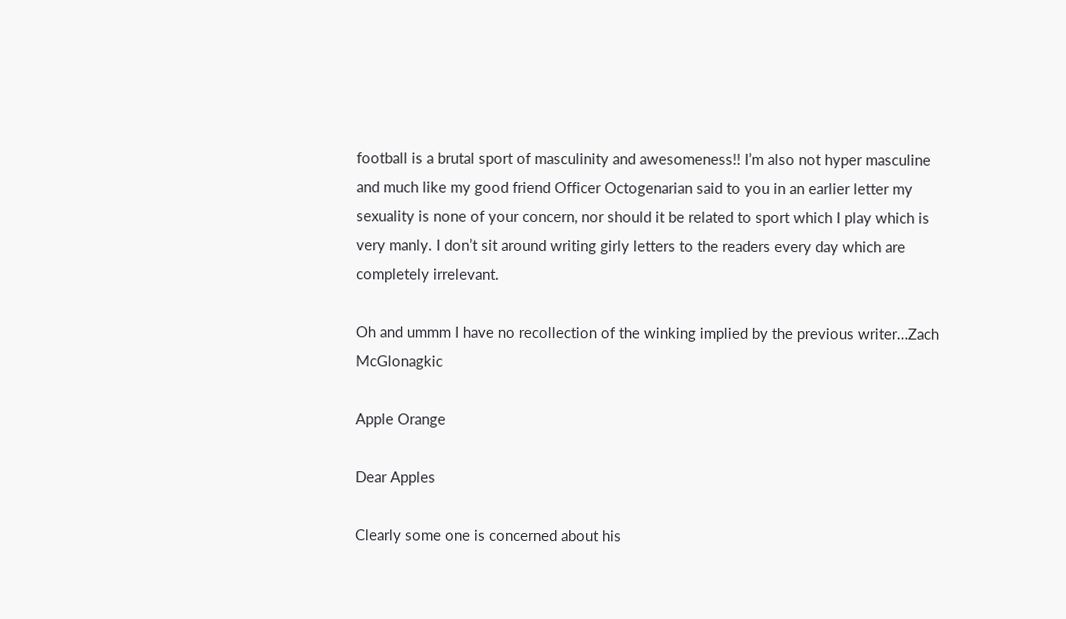football is a brutal sport of masculinity and awesomeness!! I’m also not hyper masculine and much like my good friend Officer Octogenarian said to you in an earlier letter my sexuality is none of your concern, nor should it be related to sport which I play which is very manly. I don’t sit around writing girly letters to the readers every day which are completely irrelevant.

Oh and ummm I have no recollection of the winking implied by the previous writer…Zach McGlonagkic

Apple Orange

Dear Apples

Clearly some one is concerned about his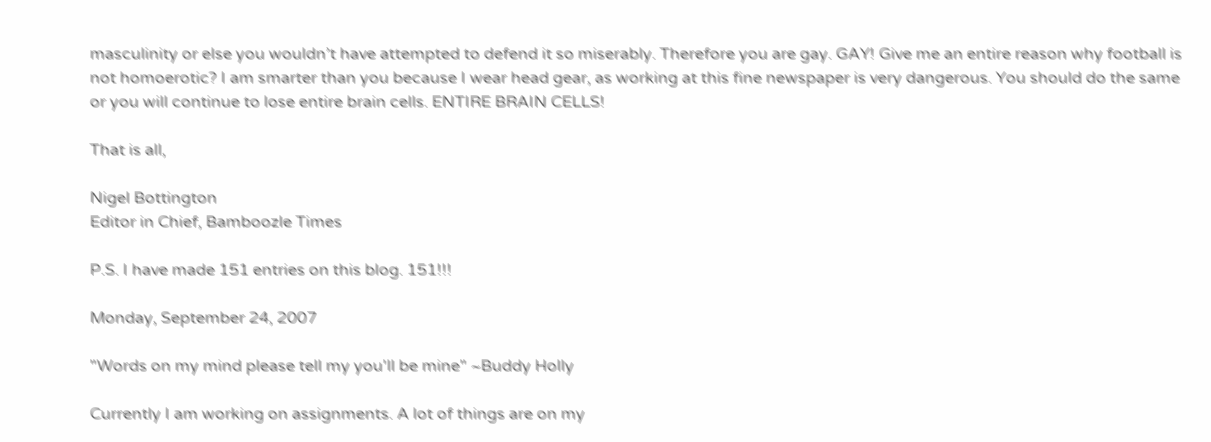masculinity or else you wouldn’t have attempted to defend it so miserably. Therefore you are gay. GAY! Give me an entire reason why football is not homoerotic? I am smarter than you because I wear head gear, as working at this fine newspaper is very dangerous. You should do the same or you will continue to lose entire brain cells. ENTIRE BRAIN CELLS!

That is all,

Nigel Bottington
Editor in Chief, Bamboozle Times

P.S. I have made 151 entries on this blog. 151!!!

Monday, September 24, 2007

"Words on my mind please tell my you'll be mine" ~Buddy Holly

Currently I am working on assignments. A lot of things are on my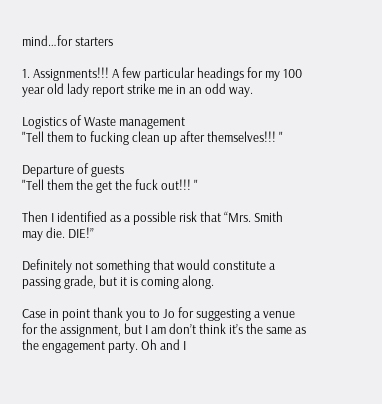mind…for starters

1. Assignments!!! A few particular headings for my 100 year old lady report strike me in an odd way.

Logistics of Waste management
"Tell them to fucking clean up after themselves!!! "

Departure of guests
"Tell them the get the fuck out!!! "

Then I identified as a possible risk that “Mrs. Smith may die. DIE!”

Definitely not something that would constitute a passing grade, but it is coming along.

Case in point thank you to Jo for suggesting a venue for the assignment, but I am don’t think it’s the same as the engagement party. Oh and I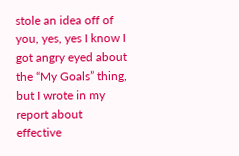stole an idea off of you, yes, yes I know I got angry eyed about the “My Goals” thing, but I wrote in my report about effective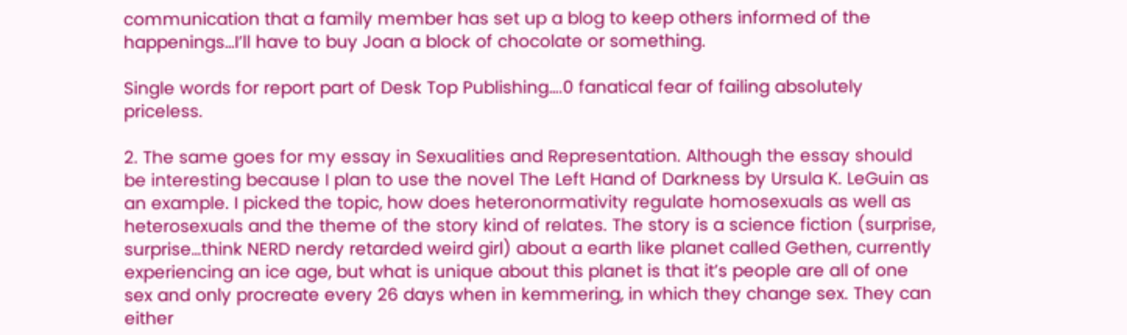communication that a family member has set up a blog to keep others informed of the happenings…I’ll have to buy Joan a block of chocolate or something.

Single words for report part of Desk Top Publishing….0 fanatical fear of failing absolutely priceless.

2. The same goes for my essay in Sexualities and Representation. Although the essay should be interesting because I plan to use the novel The Left Hand of Darkness by Ursula K. LeGuin as an example. I picked the topic, how does heteronormativity regulate homosexuals as well as heterosexuals and the theme of the story kind of relates. The story is a science fiction (surprise, surprise…think NERD nerdy retarded weird girl) about a earth like planet called Gethen, currently experiencing an ice age, but what is unique about this planet is that it’s people are all of one sex and only procreate every 26 days when in kemmering, in which they change sex. They can either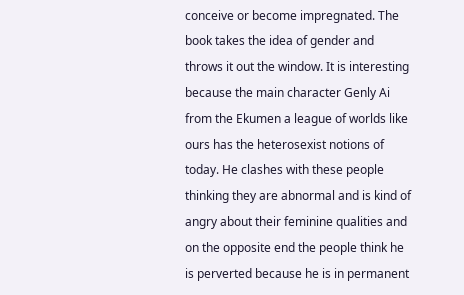conceive or become impregnated. The book takes the idea of gender and throws it out the window. It is interesting because the main character Genly Ai from the Ekumen a league of worlds like ours has the heterosexist notions of today. He clashes with these people thinking they are abnormal and is kind of angry about their feminine qualities and on the opposite end the people think he is perverted because he is in permanent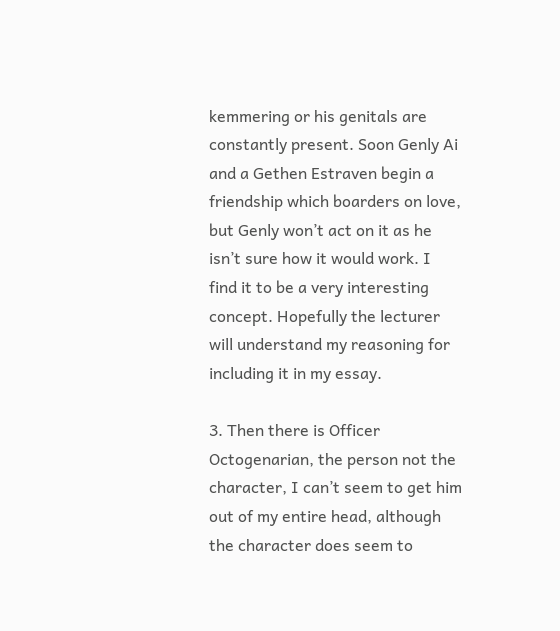kemmering or his genitals are constantly present. Soon Genly Ai and a Gethen Estraven begin a friendship which boarders on love, but Genly won’t act on it as he isn’t sure how it would work. I find it to be a very interesting concept. Hopefully the lecturer will understand my reasoning for including it in my essay.

3. Then there is Officer Octogenarian, the person not the character, I can’t seem to get him out of my entire head, although the character does seem to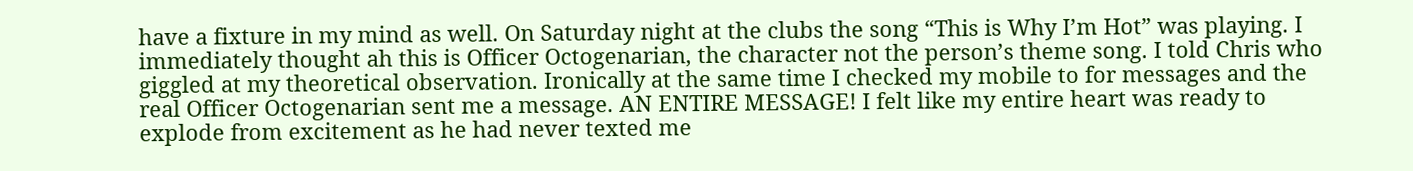have a fixture in my mind as well. On Saturday night at the clubs the song “This is Why I’m Hot” was playing. I immediately thought ah this is Officer Octogenarian, the character not the person’s theme song. I told Chris who giggled at my theoretical observation. Ironically at the same time I checked my mobile to for messages and the real Officer Octogenarian sent me a message. AN ENTIRE MESSAGE! I felt like my entire heart was ready to explode from excitement as he had never texted me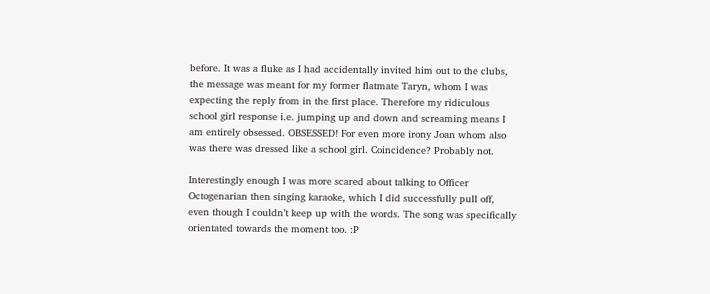before. It was a fluke as I had accidentally invited him out to the clubs, the message was meant for my former flatmate Taryn, whom I was expecting the reply from in the first place. Therefore my ridiculous school girl response i.e. jumping up and down and screaming means I am entirely obsessed. OBSESSED! For even more irony Joan whom also was there was dressed like a school girl. Coincidence? Probably not.

Interestingly enough I was more scared about talking to Officer Octogenarian then singing karaoke, which I did successfully pull off, even though I couldn’t keep up with the words. The song was specifically orientated towards the moment too. :P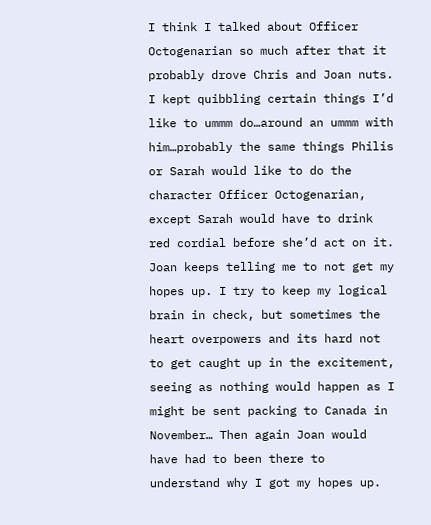I think I talked about Officer Octogenarian so much after that it probably drove Chris and Joan nuts. I kept quibbling certain things I’d like to ummm do…around an ummm with him…probably the same things Philis or Sarah would like to do the character Officer Octogenarian, except Sarah would have to drink red cordial before she’d act on it. Joan keeps telling me to not get my hopes up. I try to keep my logical brain in check, but sometimes the heart overpowers and its hard not to get caught up in the excitement, seeing as nothing would happen as I might be sent packing to Canada in November… Then again Joan would have had to been there to understand why I got my hopes up.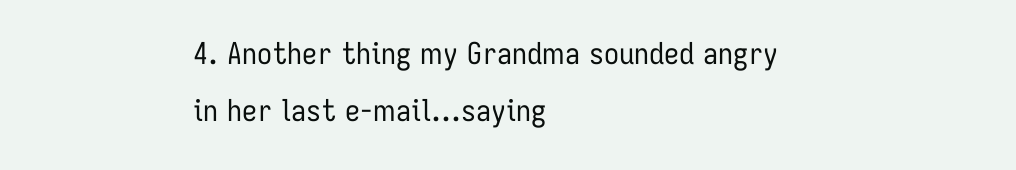4. Another thing my Grandma sounded angry in her last e-mail…saying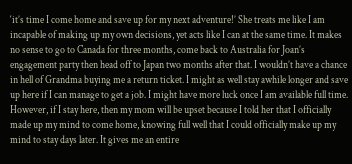‘it’s time I come home and save up for my next adventure!’ She treats me like I am incapable of making up my own decisions, yet acts like I can at the same time. It makes no sense to go to Canada for three months, come back to Australia for Joan’s engagement party then head off to Japan two months after that. I wouldn’t have a chance in hell of Grandma buying me a return ticket. I might as well stay awhile longer and save up here if I can manage to get a job. I might have more luck once I am available full time. However, if I stay here, then my mom will be upset because I told her that I officially made up my mind to come home, knowing full well that I could officially make up my mind to stay days later. It gives me an entire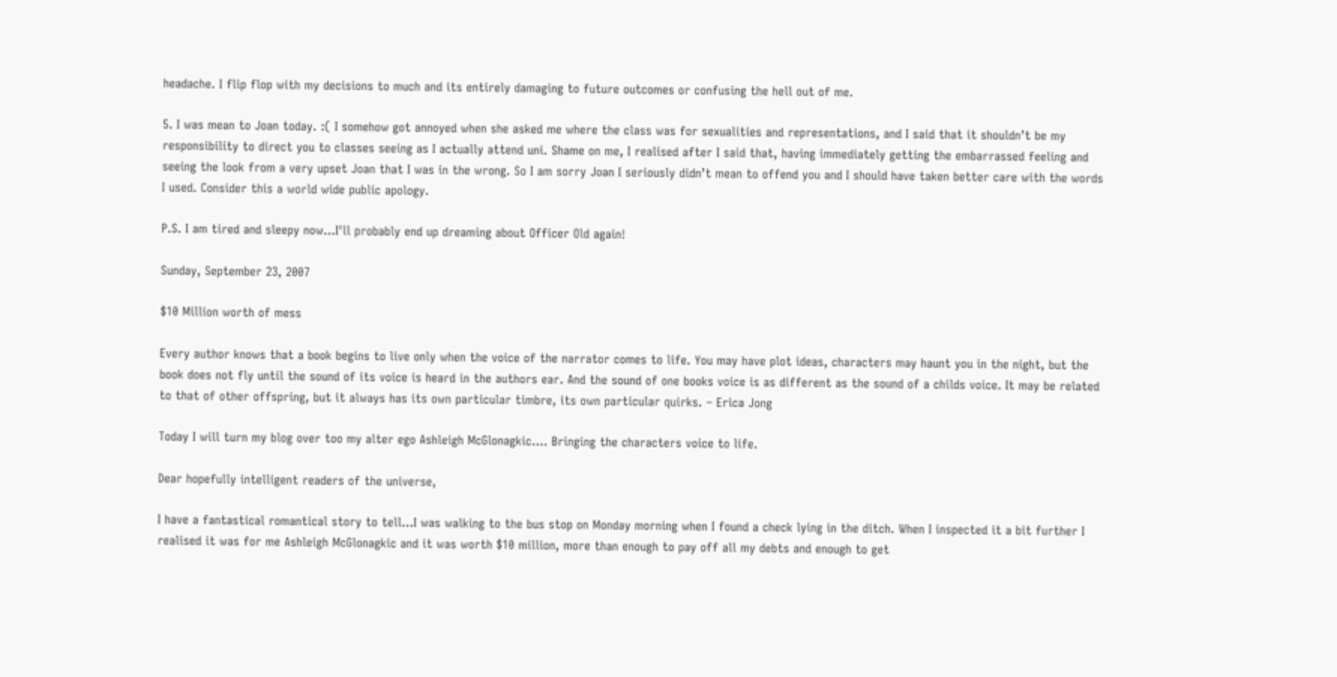headache. I flip flop with my decisions to much and its entirely damaging to future outcomes or confusing the hell out of me.

5. I was mean to Joan today. :( I somehow got annoyed when she asked me where the class was for sexualities and representations, and I said that it shouldn’t be my responsibility to direct you to classes seeing as I actually attend uni. Shame on me, I realised after I said that, having immediately getting the embarrassed feeling and seeing the look from a very upset Joan that I was in the wrong. So I am sorry Joan I seriously didn’t mean to offend you and I should have taken better care with the words I used. Consider this a world wide public apology.

P.S. I am tired and sleepy now…I'll probably end up dreaming about Officer Old again!

Sunday, September 23, 2007

$10 Million worth of mess

Every author knows that a book begins to live only when the voice of the narrator comes to life. You may have plot ideas, characters may haunt you in the night, but the book does not fly until the sound of its voice is heard in the authors ear. And the sound of one books voice is as different as the sound of a childs voice. It may be related to that of other offspring, but it always has its own particular timbre, its own particular quirks. – Erica Jong

Today I will turn my blog over too my alter ego Ashleigh McGlonagkic…. Bringing the characters voice to life.

Dear hopefully intelligent readers of the universe,

I have a fantastical romantical story to tell…I was walking to the bus stop on Monday morning when I found a check lying in the ditch. When I inspected it a bit further I realised it was for me Ashleigh McGlonagkic and it was worth $10 million, more than enough to pay off all my debts and enough to get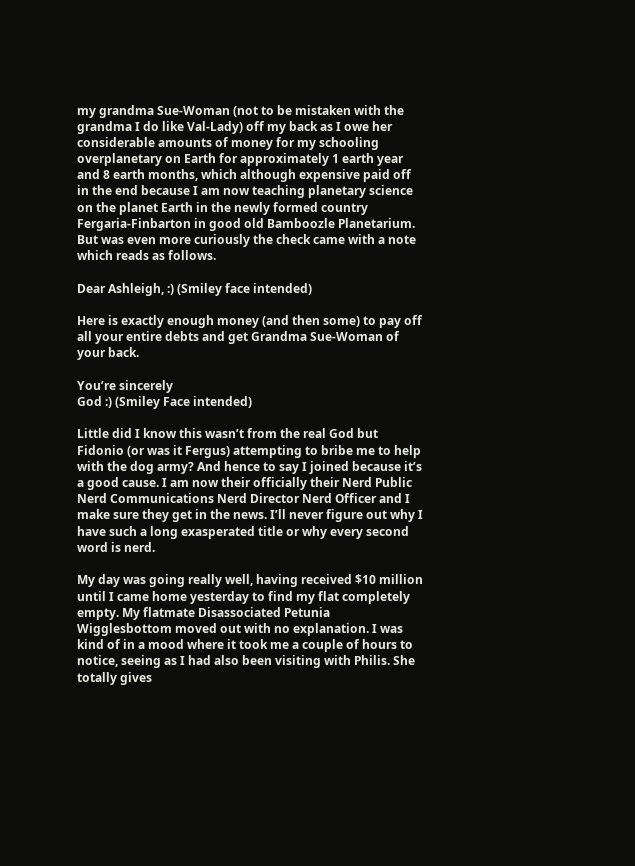my grandma Sue-Woman (not to be mistaken with the grandma I do like Val-Lady) off my back as I owe her considerable amounts of money for my schooling overplanetary on Earth for approximately 1 earth year and 8 earth months, which although expensive paid off in the end because I am now teaching planetary science on the planet Earth in the newly formed country Fergaria-Finbarton in good old Bamboozle Planetarium. But was even more curiously the check came with a note which reads as follows.

Dear Ashleigh, :) (Smiley face intended)

Here is exactly enough money (and then some) to pay off all your entire debts and get Grandma Sue-Woman of your back.

You’re sincerely
God :) (Smiley Face intended)

Little did I know this wasn’t from the real God but Fidonio (or was it Fergus) attempting to bribe me to help with the dog army? And hence to say I joined because it’s a good cause. I am now their officially their Nerd Public Nerd Communications Nerd Director Nerd Officer and I make sure they get in the news. I’ll never figure out why I have such a long exasperated title or why every second word is nerd.

My day was going really well, having received $10 million until I came home yesterday to find my flat completely empty. My flatmate Disassociated Petunia Wigglesbottom moved out with no explanation. I was kind of in a mood where it took me a couple of hours to notice, seeing as I had also been visiting with Philis. She totally gives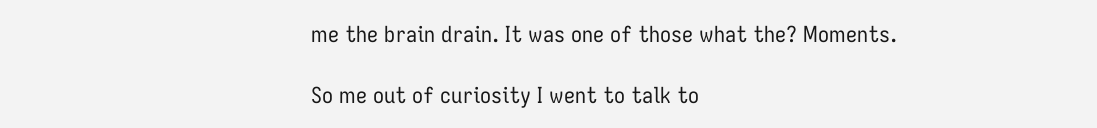me the brain drain. It was one of those what the? Moments.

So me out of curiosity I went to talk to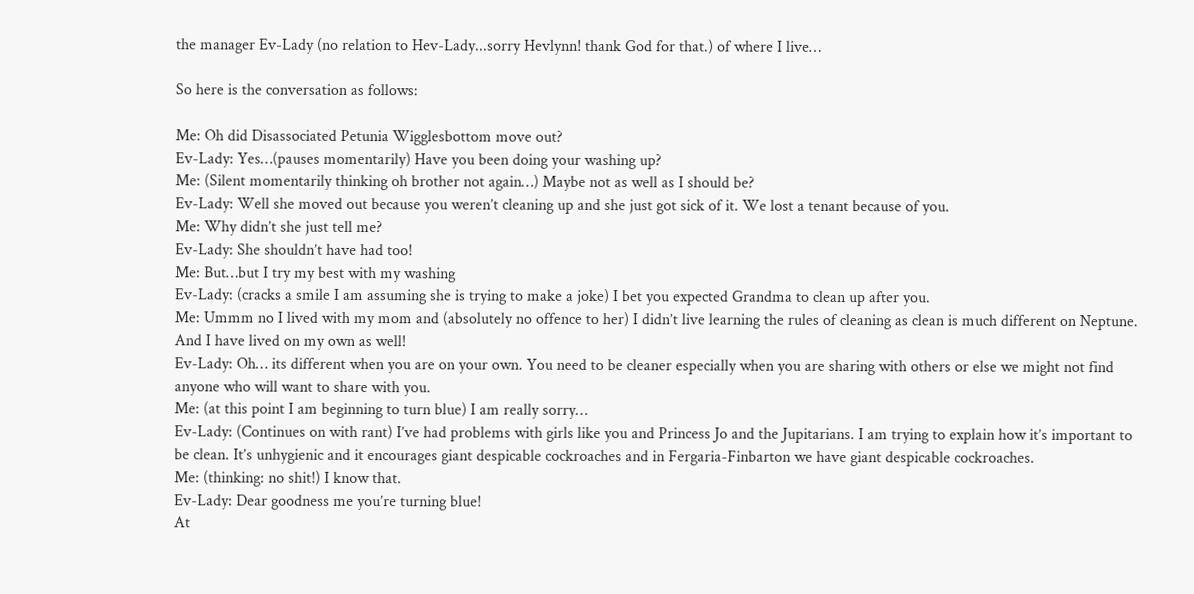the manager Ev-Lady (no relation to Hev-Lady...sorry Hevlynn! thank God for that.) of where I live…

So here is the conversation as follows:

Me: Oh did Disassociated Petunia Wigglesbottom move out?
Ev-Lady: Yes…(pauses momentarily) Have you been doing your washing up?
Me: (Silent momentarily thinking oh brother not again…) Maybe not as well as I should be?
Ev-Lady: Well she moved out because you weren’t cleaning up and she just got sick of it. We lost a tenant because of you.
Me: Why didn’t she just tell me?
Ev-Lady: She shouldn’t have had too!
Me: But…but I try my best with my washing
Ev-Lady: (cracks a smile I am assuming she is trying to make a joke) I bet you expected Grandma to clean up after you.
Me: Ummm no I lived with my mom and (absolutely no offence to her) I didn’t live learning the rules of cleaning as clean is much different on Neptune. And I have lived on my own as well!
Ev-Lady: Oh… its different when you are on your own. You need to be cleaner especially when you are sharing with others or else we might not find anyone who will want to share with you.
Me: (at this point I am beginning to turn blue) I am really sorry…
Ev-Lady: (Continues on with rant) I’ve had problems with girls like you and Princess Jo and the Jupitarians. I am trying to explain how it’s important to be clean. It’s unhygienic and it encourages giant despicable cockroaches and in Fergaria-Finbarton we have giant despicable cockroaches.
Me: (thinking: no shit!) I know that.
Ev-Lady: Dear goodness me you’re turning blue!
At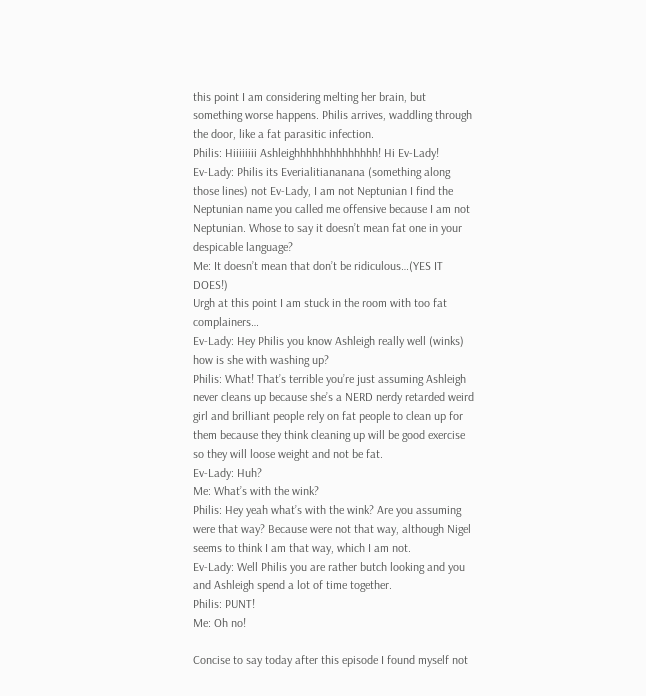this point I am considering melting her brain, but something worse happens. Philis arrives, waddling through the door, like a fat parasitic infection.
Philis: Hiiiiiiii Ashleighhhhhhhhhhhhhh! Hi Ev-Lady!
Ev-Lady: Philis its Everialitiananana (something along those lines) not Ev-Lady, I am not Neptunian I find the Neptunian name you called me offensive because I am not Neptunian. Whose to say it doesn’t mean fat one in your despicable language?
Me: It doesn’t mean that don’t be ridiculous…(YES IT DOES!)
Urgh at this point I am stuck in the room with too fat complainers…
Ev-Lady: Hey Philis you know Ashleigh really well (winks) how is she with washing up?
Philis: What! That’s terrible you’re just assuming Ashleigh never cleans up because she’s a NERD nerdy retarded weird girl and brilliant people rely on fat people to clean up for them because they think cleaning up will be good exercise so they will loose weight and not be fat.
Ev-Lady: Huh?
Me: What’s with the wink?
Philis: Hey yeah what’s with the wink? Are you assuming were that way? Because were not that way, although Nigel seems to think I am that way, which I am not.
Ev-Lady: Well Philis you are rather butch looking and you and Ashleigh spend a lot of time together.
Philis: PUNT!
Me: Oh no!

Concise to say today after this episode I found myself not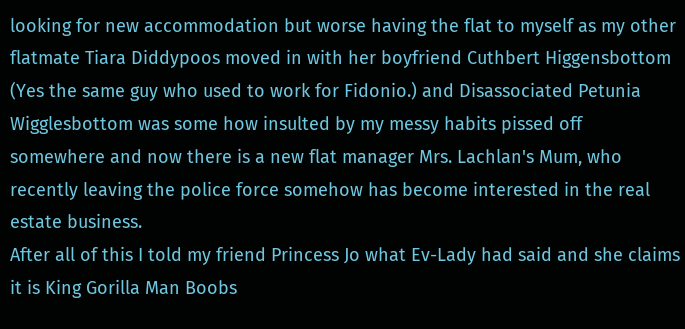looking for new accommodation but worse having the flat to myself as my other flatmate Tiara Diddypoos moved in with her boyfriend Cuthbert Higgensbottom (Yes the same guy who used to work for Fidonio.) and Disassociated Petunia Wigglesbottom was some how insulted by my messy habits pissed off somewhere and now there is a new flat manager Mrs. Lachlan's Mum, who recently leaving the police force somehow has become interested in the real estate business.
After all of this I told my friend Princess Jo what Ev-Lady had said and she claims it is King Gorilla Man Boobs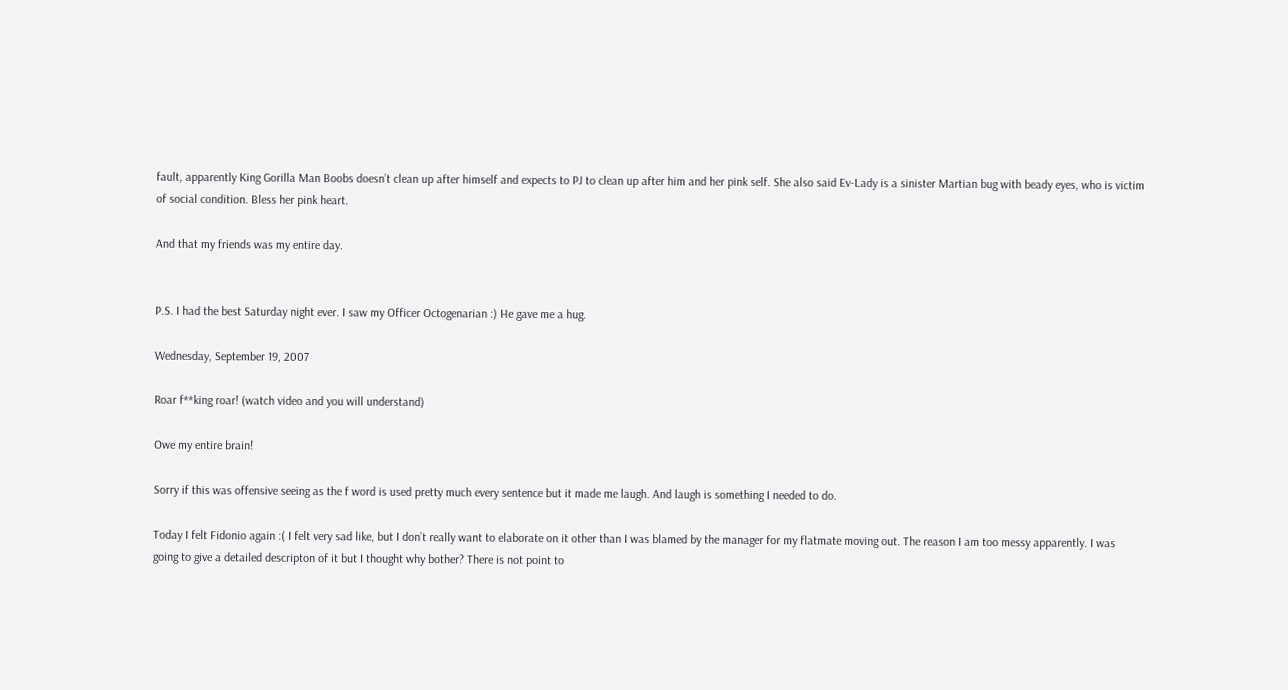fault, apparently King Gorilla Man Boobs doesn’t clean up after himself and expects to PJ to clean up after him and her pink self. She also said Ev-Lady is a sinister Martian bug with beady eyes, who is victim of social condition. Bless her pink heart.

And that my friends was my entire day.


P.S. I had the best Saturday night ever. I saw my Officer Octogenarian :) He gave me a hug.

Wednesday, September 19, 2007

Roar f**king roar! (watch video and you will understand)

Owe my entire brain!

Sorry if this was offensive seeing as the f word is used pretty much every sentence but it made me laugh. And laugh is something I needed to do.

Today I felt Fidonio again :( I felt very sad like, but I don’t really want to elaborate on it other than I was blamed by the manager for my flatmate moving out. The reason I am too messy apparently. I was going to give a detailed descripton of it but I thought why bother? There is not point to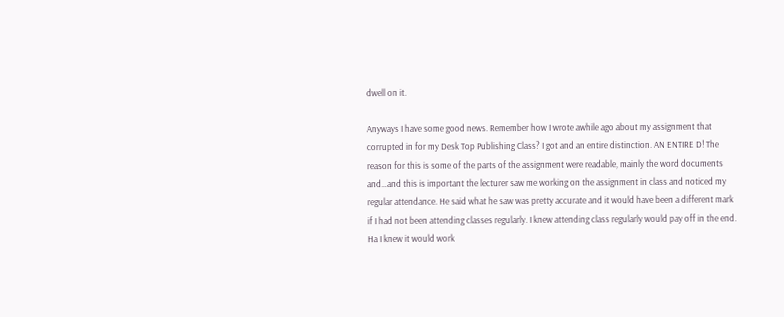dwell on it.

Anyways I have some good news. Remember how I wrote awhile ago about my assignment that corrupted in for my Desk Top Publishing Class? I got and an entire distinction. AN ENTIRE D! The reason for this is some of the parts of the assignment were readable, mainly the word documents and…and this is important the lecturer saw me working on the assignment in class and noticed my regular attendance. He said what he saw was pretty accurate and it would have been a different mark if I had not been attending classes regularly. I knew attending class regularly would pay off in the end. Ha I knew it would work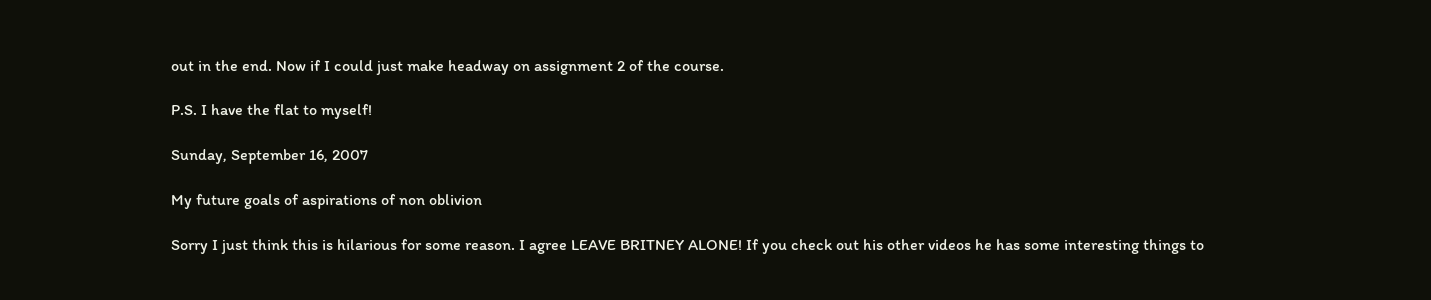out in the end. Now if I could just make headway on assignment 2 of the course.

P.S. I have the flat to myself!

Sunday, September 16, 2007

My future goals of aspirations of non oblivion

Sorry I just think this is hilarious for some reason. I agree LEAVE BRITNEY ALONE! If you check out his other videos he has some interesting things to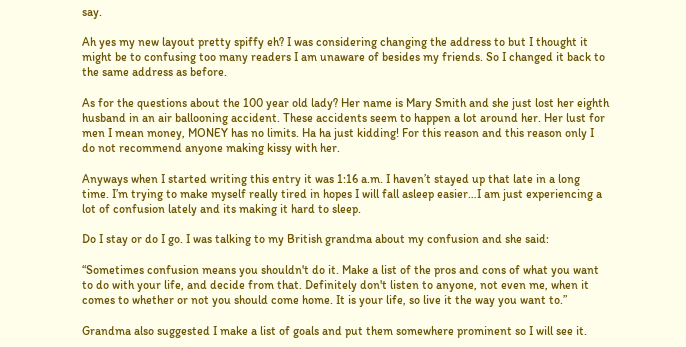say.

Ah yes my new layout pretty spiffy eh? I was considering changing the address to but I thought it might be to confusing too many readers I am unaware of besides my friends. So I changed it back to the same address as before.

As for the questions about the 100 year old lady? Her name is Mary Smith and she just lost her eighth husband in an air ballooning accident. These accidents seem to happen a lot around her. Her lust for men I mean money, MONEY has no limits. Ha ha just kidding! For this reason and this reason only I do not recommend anyone making kissy with her.

Anyways when I started writing this entry it was 1:16 a.m. I haven’t stayed up that late in a long time. I’m trying to make myself really tired in hopes I will fall asleep easier…I am just experiencing a lot of confusion lately and its making it hard to sleep.

Do I stay or do I go. I was talking to my British grandma about my confusion and she said:

“Sometimes confusion means you shouldn't do it. Make a list of the pros and cons of what you want to do with your life, and decide from that. Definitely don't listen to anyone, not even me, when it comes to whether or not you should come home. It is your life, so live it the way you want to.”

Grandma also suggested I make a list of goals and put them somewhere prominent so I will see it.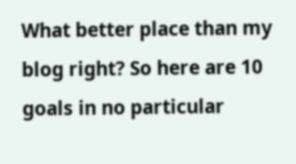What better place than my blog right? So here are 10 goals in no particular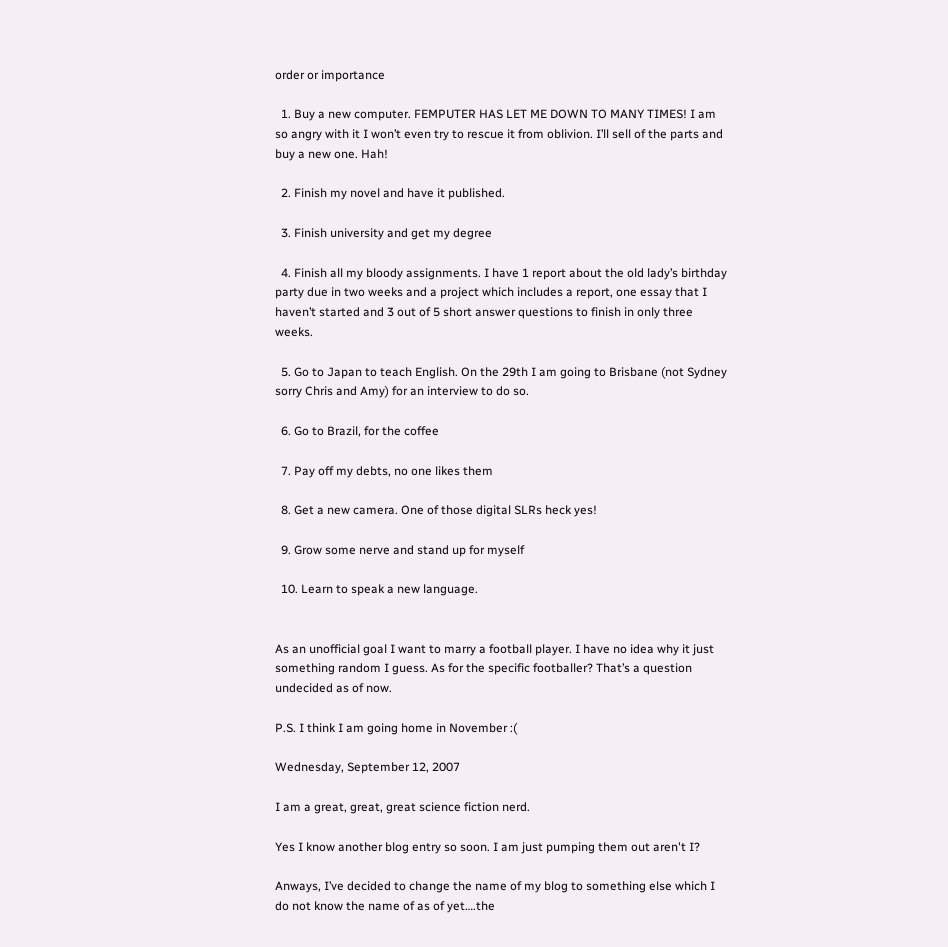order or importance

  1. Buy a new computer. FEMPUTER HAS LET ME DOWN TO MANY TIMES! I am so angry with it I won’t even try to rescue it from oblivion. I’ll sell of the parts and buy a new one. Hah!

  2. Finish my novel and have it published.

  3. Finish university and get my degree

  4. Finish all my bloody assignments. I have 1 report about the old lady’s birthday party due in two weeks and a project which includes a report, one essay that I haven’t started and 3 out of 5 short answer questions to finish in only three weeks.

  5. Go to Japan to teach English. On the 29th I am going to Brisbane (not Sydney sorry Chris and Amy) for an interview to do so.

  6. Go to Brazil, for the coffee

  7. Pay off my debts, no one likes them

  8. Get a new camera. One of those digital SLRs heck yes!

  9. Grow some nerve and stand up for myself

  10. Learn to speak a new language.


As an unofficial goal I want to marry a football player. I have no idea why it just something random I guess. As for the specific footballer? That’s a question undecided as of now.

P.S. I think I am going home in November :(

Wednesday, September 12, 2007

I am a great, great, great science fiction nerd.

Yes I know another blog entry so soon. I am just pumping them out aren't I?

Anways, I’ve decided to change the name of my blog to something else which I do not know the name of as of yet….the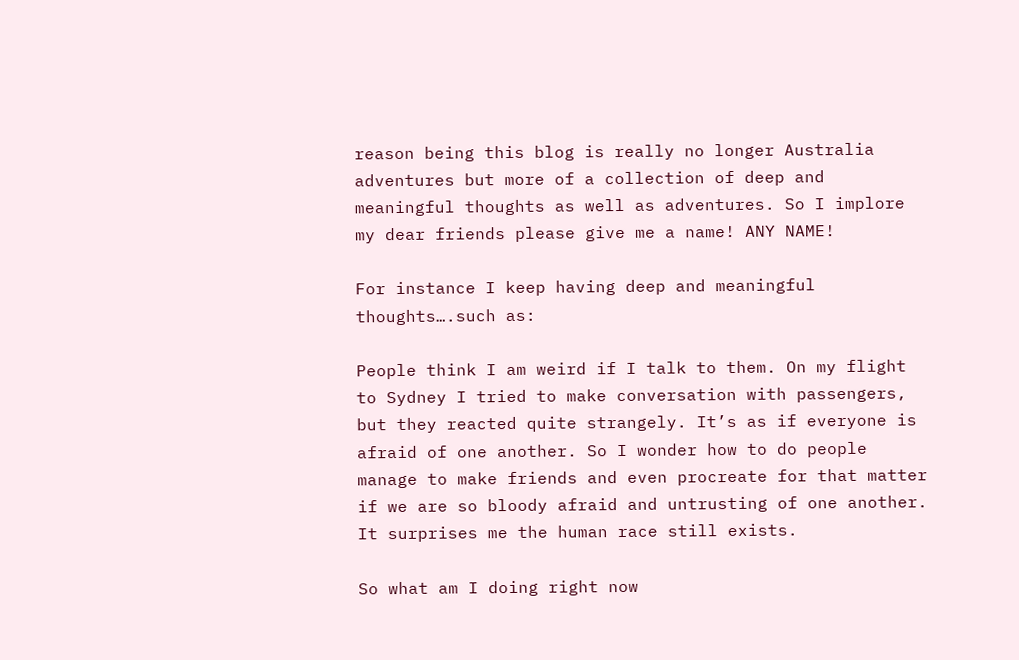reason being this blog is really no longer Australia adventures but more of a collection of deep and meaningful thoughts as well as adventures. So I implore my dear friends please give me a name! ANY NAME!

For instance I keep having deep and meaningful thoughts….such as:

People think I am weird if I talk to them. On my flight to Sydney I tried to make conversation with passengers, but they reacted quite strangely. It’s as if everyone is afraid of one another. So I wonder how to do people manage to make friends and even procreate for that matter if we are so bloody afraid and untrusting of one another. It surprises me the human race still exists.

So what am I doing right now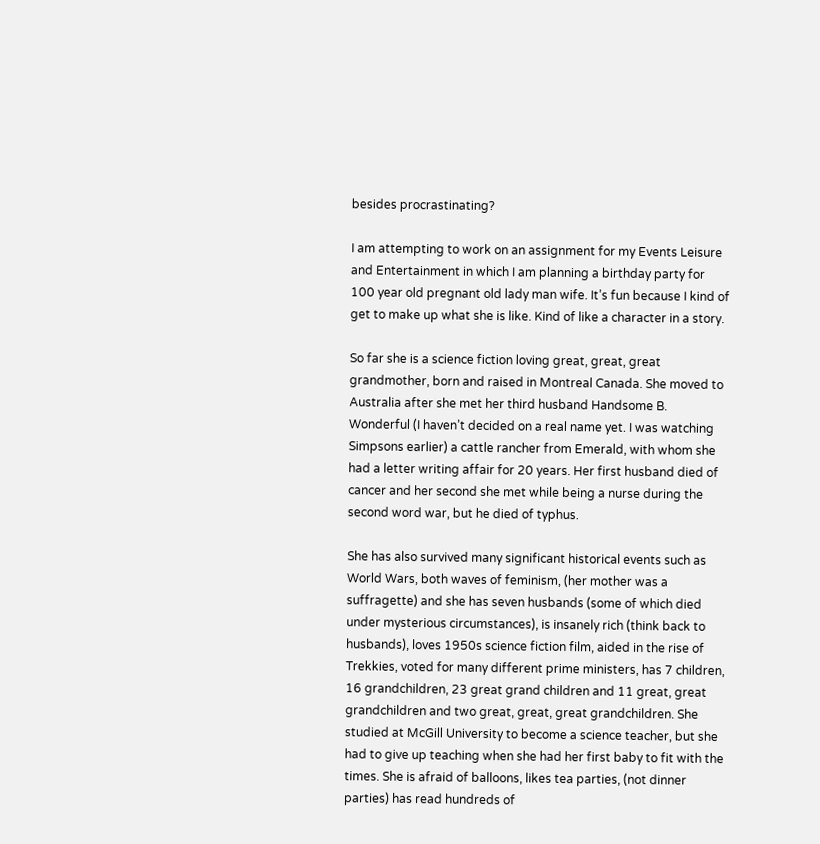besides procrastinating?

I am attempting to work on an assignment for my Events Leisure and Entertainment in which I am planning a birthday party for 100 year old pregnant old lady man wife. It’s fun because I kind of get to make up what she is like. Kind of like a character in a story.

So far she is a science fiction loving great, great, great grandmother, born and raised in Montreal Canada. She moved to Australia after she met her third husband Handsome B. Wonderful (I haven’t decided on a real name yet. I was watching Simpsons earlier) a cattle rancher from Emerald, with whom she had a letter writing affair for 20 years. Her first husband died of cancer and her second she met while being a nurse during the second word war, but he died of typhus.

She has also survived many significant historical events such as World Wars, both waves of feminism, (her mother was a suffragette) and she has seven husbands (some of which died under mysterious circumstances), is insanely rich (think back to husbands), loves 1950s science fiction film, aided in the rise of Trekkies, voted for many different prime ministers, has 7 children, 16 grandchildren, 23 great grand children and 11 great, great grandchildren and two great, great, great grandchildren. She studied at McGill University to become a science teacher, but she had to give up teaching when she had her first baby to fit with the times. She is afraid of balloons, likes tea parties, (not dinner parties) has read hundreds of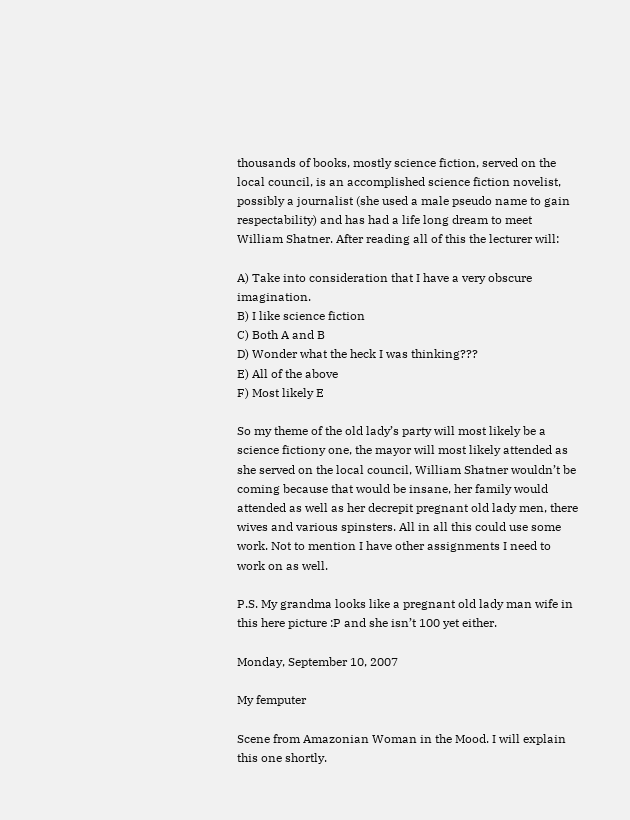thousands of books, mostly science fiction, served on the local council, is an accomplished science fiction novelist, possibly a journalist (she used a male pseudo name to gain respectability) and has had a life long dream to meet William Shatner. After reading all of this the lecturer will:

A) Take into consideration that I have a very obscure imagination.
B) I like science fiction
C) Both A and B
D) Wonder what the heck I was thinking???
E) All of the above
F) Most likely E

So my theme of the old lady’s party will most likely be a science fictiony one, the mayor will most likely attended as she served on the local council, William Shatner wouldn’t be coming because that would be insane, her family would attended as well as her decrepit pregnant old lady men, there wives and various spinsters. All in all this could use some work. Not to mention I have other assignments I need to work on as well.

P.S. My grandma looks like a pregnant old lady man wife in this here picture :P and she isn’t 100 yet either.

Monday, September 10, 2007

My femputer

Scene from Amazonian Woman in the Mood. I will explain this one shortly.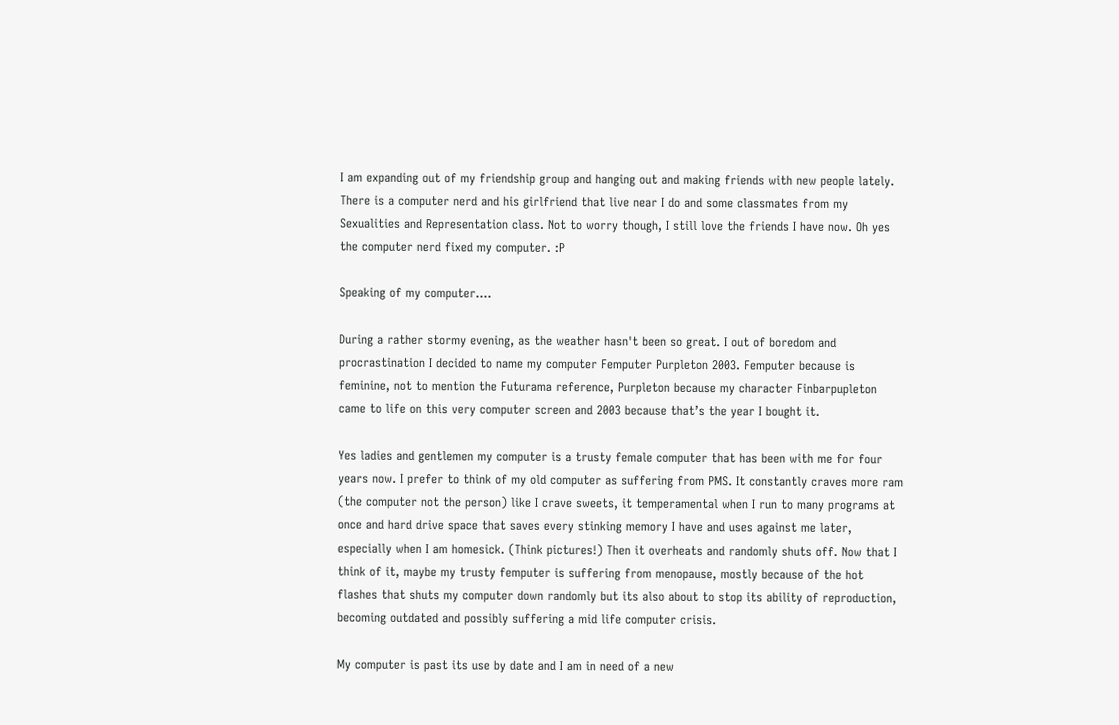I am expanding out of my friendship group and hanging out and making friends with new people lately. There is a computer nerd and his girlfriend that live near I do and some classmates from my Sexualities and Representation class. Not to worry though, I still love the friends I have now. Oh yes the computer nerd fixed my computer. :P

Speaking of my computer....

During a rather stormy evening, as the weather hasn't been so great. I out of boredom and procrastination I decided to name my computer Femputer Purpleton 2003. Femputer because is feminine, not to mention the Futurama reference, Purpleton because my character Finbarpupleton came to life on this very computer screen and 2003 because that’s the year I bought it.

Yes ladies and gentlemen my computer is a trusty female computer that has been with me for four years now. I prefer to think of my old computer as suffering from PMS. It constantly craves more ram (the computer not the person) like I crave sweets, it temperamental when I run to many programs at once and hard drive space that saves every stinking memory I have and uses against me later, especially when I am homesick. (Think pictures!) Then it overheats and randomly shuts off. Now that I think of it, maybe my trusty femputer is suffering from menopause, mostly because of the hot flashes that shuts my computer down randomly but its also about to stop its ability of reproduction, becoming outdated and possibly suffering a mid life computer crisis.

My computer is past its use by date and I am in need of a new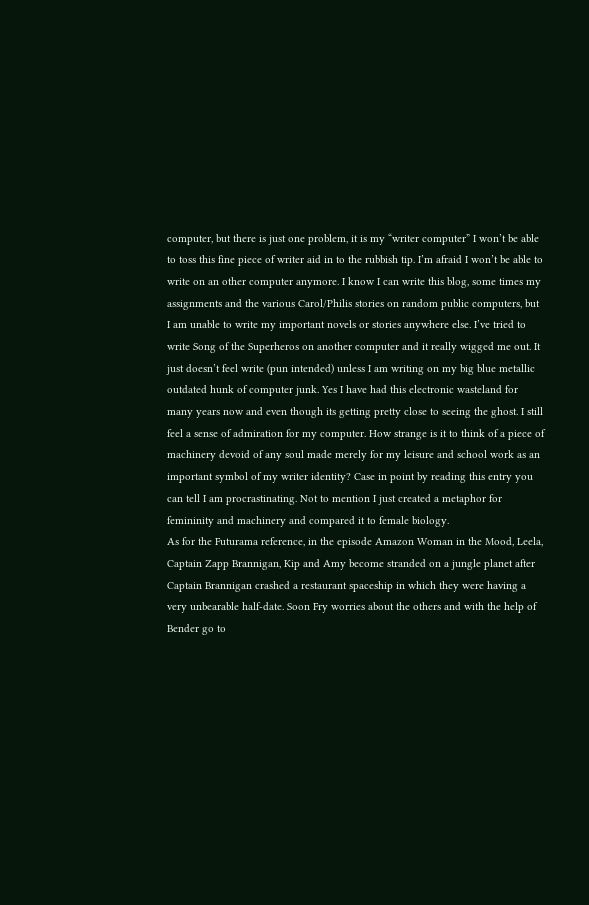computer, but there is just one problem, it is my “writer computer” I won’t be able to toss this fine piece of writer aid in to the rubbish tip. I’m afraid I won’t be able to write on an other computer anymore. I know I can write this blog, some times my assignments and the various Carol/Philis stories on random public computers, but I am unable to write my important novels or stories anywhere else. I’ve tried to write Song of the Superheros on another computer and it really wigged me out. It just doesn’t feel write (pun intended) unless I am writing on my big blue metallic outdated hunk of computer junk. Yes I have had this electronic wasteland for many years now and even though its getting pretty close to seeing the ghost. I still feel a sense of admiration for my computer. How strange is it to think of a piece of machinery devoid of any soul made merely for my leisure and school work as an important symbol of my writer identity? Case in point by reading this entry you can tell I am procrastinating. Not to mention I just created a metaphor for femininity and machinery and compared it to female biology.
As for the Futurama reference, in the episode Amazon Woman in the Mood, Leela, Captain Zapp Brannigan, Kip and Amy become stranded on a jungle planet after Captain Brannigan crashed a restaurant spaceship in which they were having a very unbearable half-date. Soon Fry worries about the others and with the help of Bender go to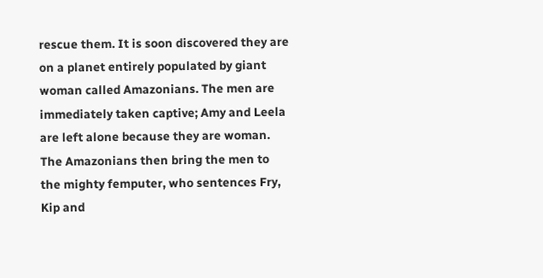rescue them. It is soon discovered they are on a planet entirely populated by giant woman called Amazonians. The men are immediately taken captive; Amy and Leela are left alone because they are woman. The Amazonians then bring the men to the mighty femputer, who sentences Fry, Kip and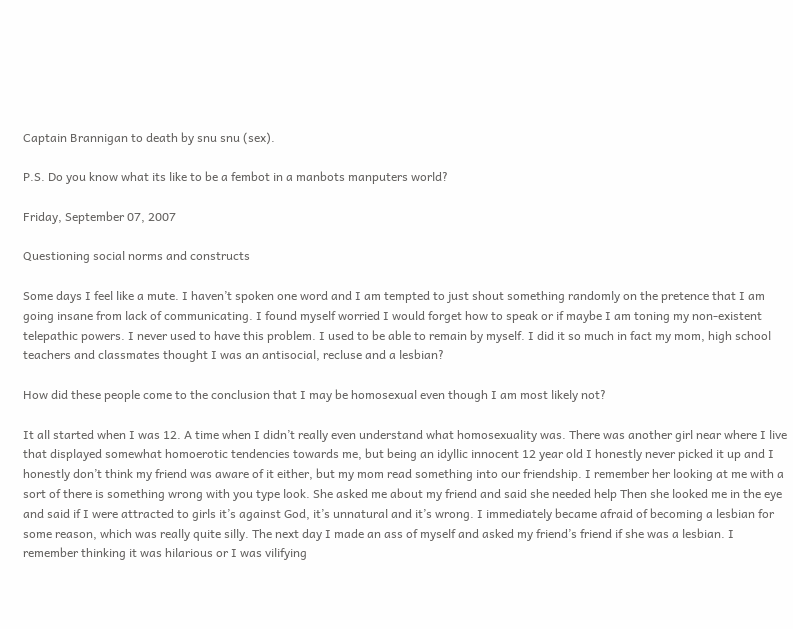Captain Brannigan to death by snu snu (sex).

P.S. Do you know what its like to be a fembot in a manbots manputers world?

Friday, September 07, 2007

Questioning social norms and constructs

Some days I feel like a mute. I haven’t spoken one word and I am tempted to just shout something randomly on the pretence that I am going insane from lack of communicating. I found myself worried I would forget how to speak or if maybe I am toning my non-existent telepathic powers. I never used to have this problem. I used to be able to remain by myself. I did it so much in fact my mom, high school teachers and classmates thought I was an antisocial, recluse and a lesbian?

How did these people come to the conclusion that I may be homosexual even though I am most likely not?

It all started when I was 12. A time when I didn’t really even understand what homosexuality was. There was another girl near where I live that displayed somewhat homoerotic tendencies towards me, but being an idyllic innocent 12 year old I honestly never picked it up and I honestly don’t think my friend was aware of it either, but my mom read something into our friendship. I remember her looking at me with a sort of there is something wrong with you type look. She asked me about my friend and said she needed help Then she looked me in the eye and said if I were attracted to girls it’s against God, it’s unnatural and it’s wrong. I immediately became afraid of becoming a lesbian for some reason, which was really quite silly. The next day I made an ass of myself and asked my friend’s friend if she was a lesbian. I remember thinking it was hilarious or I was vilifying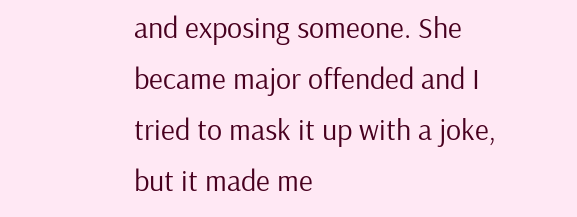and exposing someone. She became major offended and I tried to mask it up with a joke, but it made me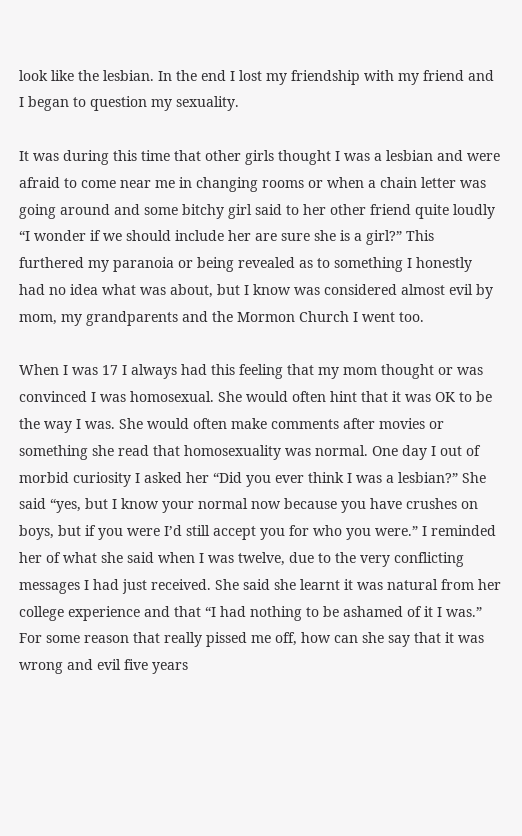look like the lesbian. In the end I lost my friendship with my friend and I began to question my sexuality.

It was during this time that other girls thought I was a lesbian and were afraid to come near me in changing rooms or when a chain letter was going around and some bitchy girl said to her other friend quite loudly “I wonder if we should include her are sure she is a girl?” This furthered my paranoia or being revealed as to something I honestly had no idea what was about, but I know was considered almost evil by mom, my grandparents and the Mormon Church I went too.

When I was 17 I always had this feeling that my mom thought or was convinced I was homosexual. She would often hint that it was OK to be the way I was. She would often make comments after movies or something she read that homosexuality was normal. One day I out of morbid curiosity I asked her “Did you ever think I was a lesbian?” She said “yes, but I know your normal now because you have crushes on boys, but if you were I’d still accept you for who you were.” I reminded her of what she said when I was twelve, due to the very conflicting messages I had just received. She said she learnt it was natural from her college experience and that “I had nothing to be ashamed of it I was.” For some reason that really pissed me off, how can she say that it was wrong and evil five years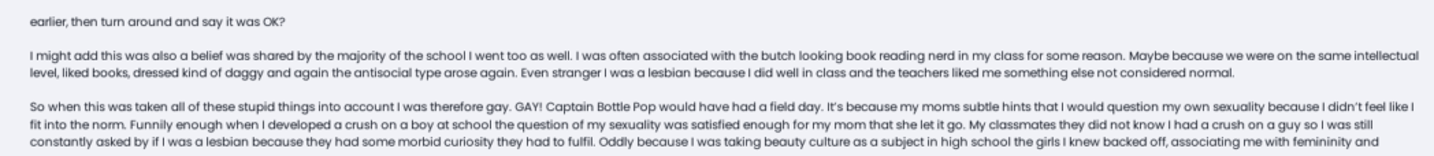earlier, then turn around and say it was OK?

I might add this was also a belief was shared by the majority of the school I went too as well. I was often associated with the butch looking book reading nerd in my class for some reason. Maybe because we were on the same intellectual level, liked books, dressed kind of daggy and again the antisocial type arose again. Even stranger I was a lesbian because I did well in class and the teachers liked me something else not considered normal.

So when this was taken all of these stupid things into account I was therefore gay. GAY! Captain Bottle Pop would have had a field day. It’s because my moms subtle hints that I would question my own sexuality because I didn’t feel like I fit into the norm. Funnily enough when I developed a crush on a boy at school the question of my sexuality was satisfied enough for my mom that she let it go. My classmates they did not know I had a crush on a guy so I was still constantly asked by if I was a lesbian because they had some morbid curiosity they had to fulfil. Oddly because I was taking beauty culture as a subject in high school the girls I knew backed off, associating me with femininity and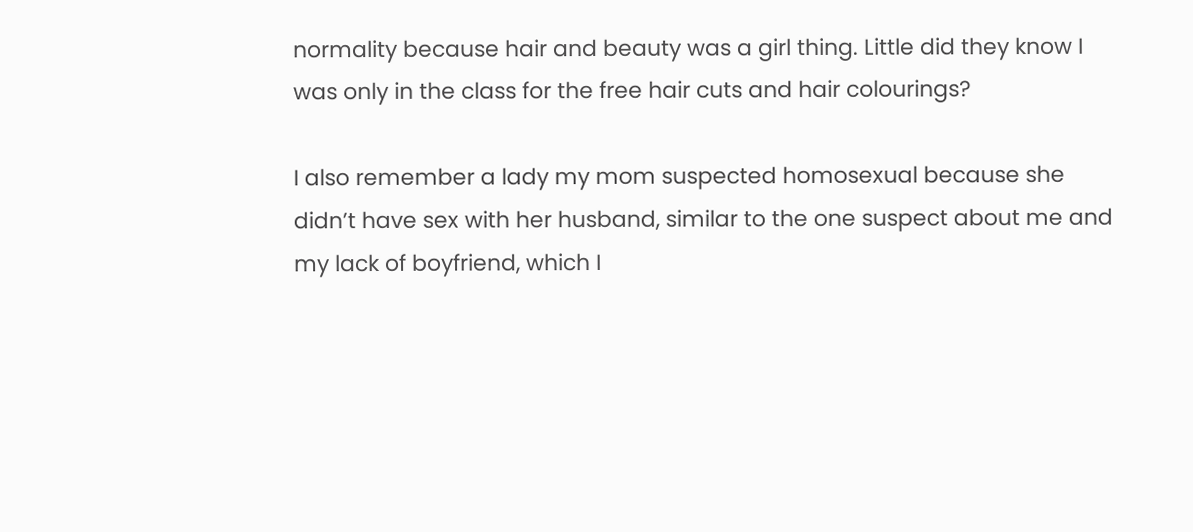normality because hair and beauty was a girl thing. Little did they know I was only in the class for the free hair cuts and hair colourings?

I also remember a lady my mom suspected homosexual because she didn’t have sex with her husband, similar to the one suspect about me and my lack of boyfriend, which I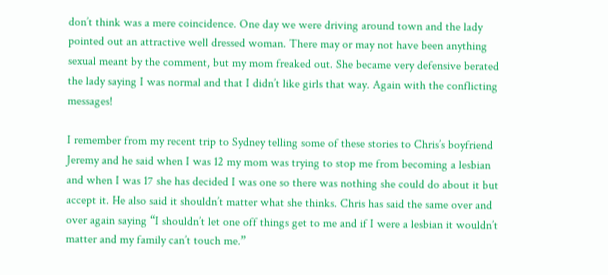don’t think was a mere coincidence. One day we were driving around town and the lady pointed out an attractive well dressed woman. There may or may not have been anything sexual meant by the comment, but my mom freaked out. She became very defensive berated the lady saying I was normal and that I didn’t like girls that way. Again with the conflicting messages!

I remember from my recent trip to Sydney telling some of these stories to Chris’s boyfriend Jeremy and he said when I was 12 my mom was trying to stop me from becoming a lesbian and when I was 17 she has decided I was one so there was nothing she could do about it but accept it. He also said it shouldn’t matter what she thinks. Chris has said the same over and over again saying “I shouldn’t let one off things get to me and if I were a lesbian it wouldn’t matter and my family can’t touch me.”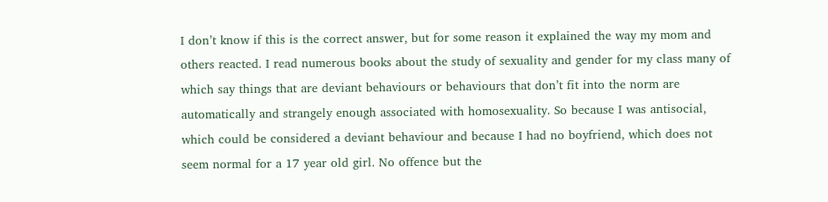I don’t know if this is the correct answer, but for some reason it explained the way my mom and others reacted. I read numerous books about the study of sexuality and gender for my class many of which say things that are deviant behaviours or behaviours that don’t fit into the norm are automatically and strangely enough associated with homosexuality. So because I was antisocial, which could be considered a deviant behaviour and because I had no boyfriend, which does not seem normal for a 17 year old girl. No offence but the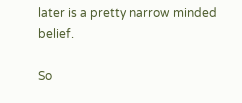later is a pretty narrow minded belief.

So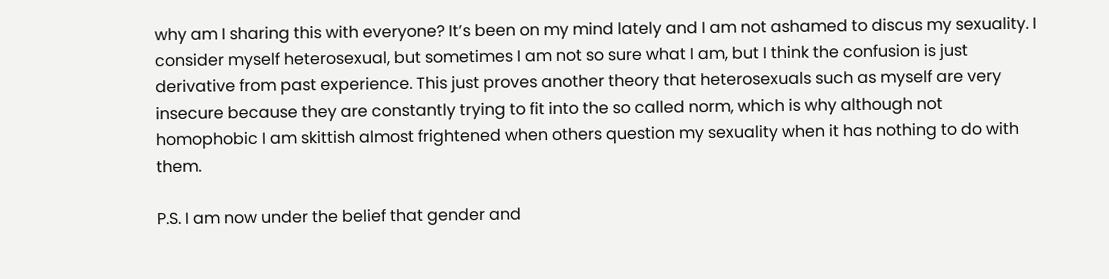why am I sharing this with everyone? It’s been on my mind lately and I am not ashamed to discus my sexuality. I consider myself heterosexual, but sometimes I am not so sure what I am, but I think the confusion is just derivative from past experience. This just proves another theory that heterosexuals such as myself are very insecure because they are constantly trying to fit into the so called norm, which is why although not homophobic I am skittish almost frightened when others question my sexuality when it has nothing to do with them.

P.S. I am now under the belief that gender and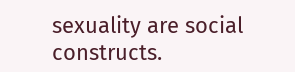sexuality are social constructs.